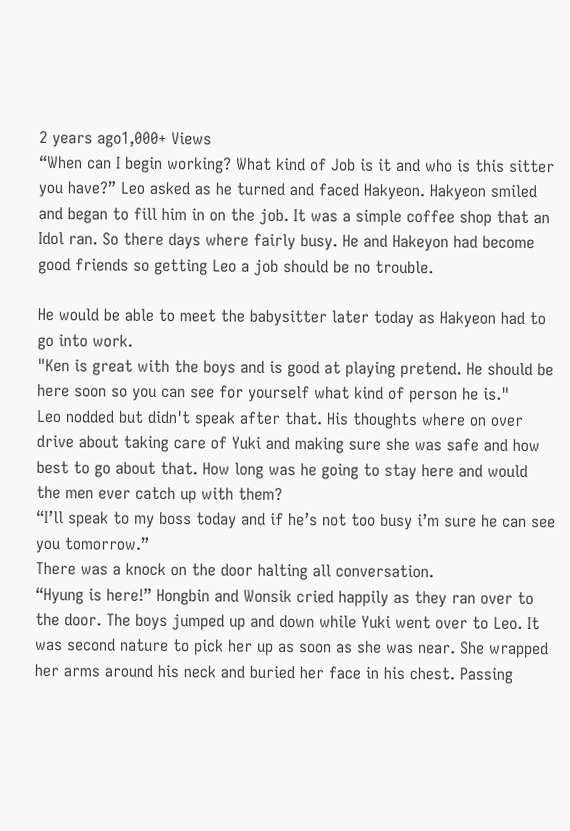2 years ago1,000+ Views
“When can I begin working? What kind of Job is it and who is this sitter you have?” Leo asked as he turned and faced Hakyeon. Hakyeon smiled and began to fill him in on the job. It was a simple coffee shop that an Idol ran. So there days where fairly busy. He and Hakeyon had become good friends so getting Leo a job should be no trouble.

He would be able to meet the babysitter later today as Hakyeon had to go into work.
"Ken is great with the boys and is good at playing pretend. He should be here soon so you can see for yourself what kind of person he is."
Leo nodded but didn't speak after that. His thoughts where on over drive about taking care of Yuki and making sure she was safe and how best to go about that. How long was he going to stay here and would the men ever catch up with them?
“I’ll speak to my boss today and if he’s not too busy i’m sure he can see you tomorrow.”
There was a knock on the door halting all conversation.
“Hyung is here!” Hongbin and Wonsik cried happily as they ran over to the door. The boys jumped up and down while Yuki went over to Leo. It was second nature to pick her up as soon as she was near. She wrapped her arms around his neck and buried her face in his chest. Passing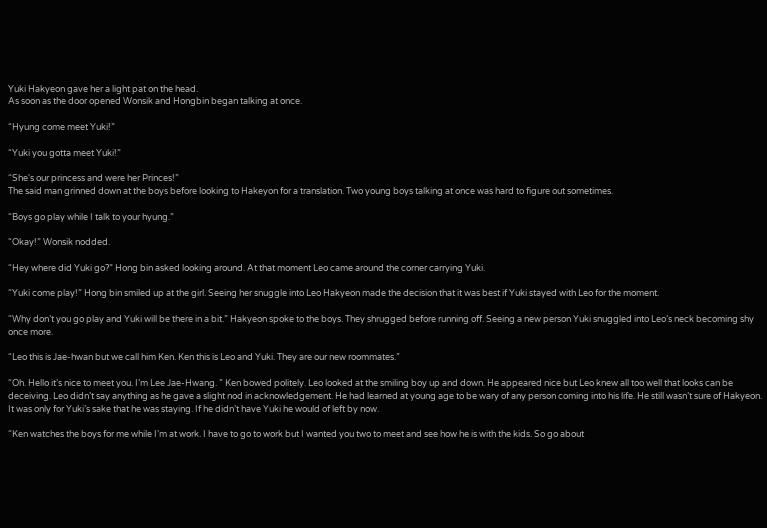Yuki Hakyeon gave her a light pat on the head.
As soon as the door opened Wonsik and Hongbin began talking at once.

“Hyung come meet Yuki!”

“Yuki you gotta meet Yuki!”

“She's our princess and were her Princes!”
The said man grinned down at the boys before looking to Hakeyon for a translation. Two young boys talking at once was hard to figure out sometimes.

“Boys go play while I talk to your hyung.”

“Okay!” Wonsik nodded.

“Hey where did Yuki go?” Hong bin asked looking around. At that moment Leo came around the corner carrying Yuki.

“Yuki come play!” Hong bin smiled up at the girl. Seeing her snuggle into Leo Hakyeon made the decision that it was best if Yuki stayed with Leo for the moment.

“Why don’t you go play and Yuki will be there in a bit.” Hakyeon spoke to the boys. They shrugged before running off. Seeing a new person Yuki snuggled into Leo’s neck becoming shy once more.

“Leo this is Jae-hwan but we call him Ken. Ken this is Leo and Yuki. They are our new roommates.”

“Oh. Hello it’s nice to meet you. I’m Lee Jae-Hwang. ” Ken bowed politely. Leo looked at the smiling boy up and down. He appeared nice but Leo knew all too well that looks can be deceiving. Leo didn’t say anything as he gave a slight nod in acknowledgement. He had learned at young age to be wary of any person coming into his life. He still wasn’t sure of Hakyeon. It was only for Yuki’s sake that he was staying. If he didn’t have Yuki he would of left by now.

“Ken watches the boys for me while I’m at work. I have to go to work but I wanted you two to meet and see how he is with the kids. So go about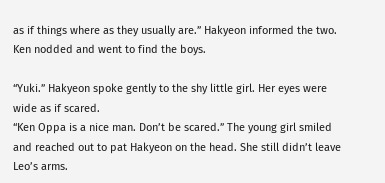as if things where as they usually are.” Hakyeon informed the two. Ken nodded and went to find the boys.

“Yuki.” Hakyeon spoke gently to the shy little girl. Her eyes were wide as if scared.
“Ken Oppa is a nice man. Don’t be scared.” The young girl smiled and reached out to pat Hakyeon on the head. She still didn’t leave Leo’s arms.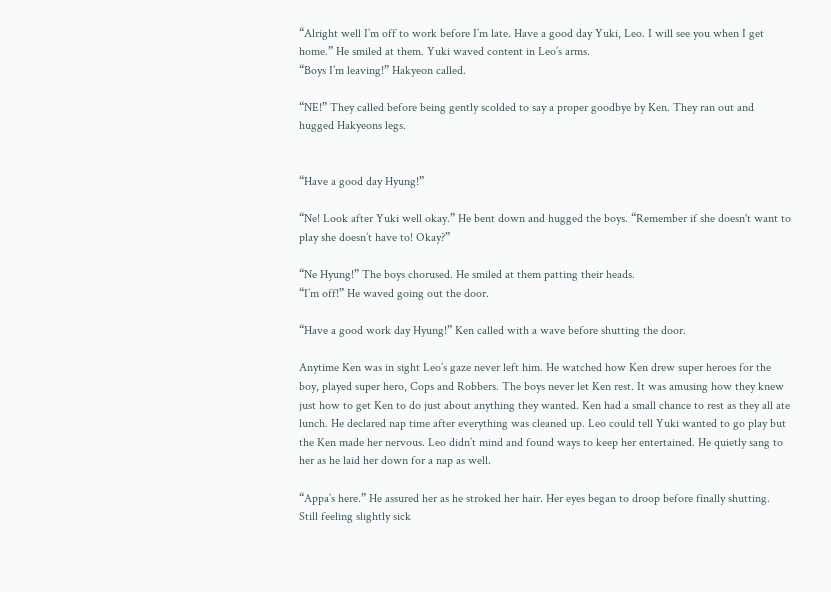“Alright well I’m off to work before I’m late. Have a good day Yuki, Leo. I will see you when I get home.” He smiled at them. Yuki waved content in Leo’s arms.
“Boys I’m leaving!” Hakyeon called.

“NE!” They called before being gently scolded to say a proper goodbye by Ken. They ran out and hugged Hakyeons legs.


“Have a good day Hyung!”

“Ne! Look after Yuki well okay.” He bent down and hugged the boys. “Remember if she doesn't want to play she doesn’t have to! Okay?”

“Ne Hyung!” The boys chorused. He smiled at them patting their heads.
“I’m off!” He waved going out the door.

“Have a good work day Hyung!” Ken called with a wave before shutting the door.

Anytime Ken was in sight Leo’s gaze never left him. He watched how Ken drew super heroes for the boy, played super hero, Cops and Robbers. The boys never let Ken rest. It was amusing how they knew just how to get Ken to do just about anything they wanted. Ken had a small chance to rest as they all ate lunch. He declared nap time after everything was cleaned up. Leo could tell Yuki wanted to go play but the Ken made her nervous. Leo didn’t mind and found ways to keep her entertained. He quietly sang to her as he laid her down for a nap as well.

“Appa’s here.” He assured her as he stroked her hair. Her eyes began to droop before finally shutting. Still feeling slightly sick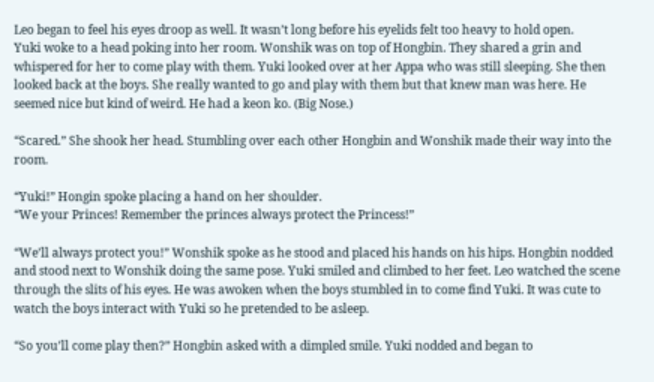Leo began to feel his eyes droop as well. It wasn’t long before his eyelids felt too heavy to hold open.
Yuki woke to a head poking into her room. Wonshik was on top of Hongbin. They shared a grin and whispered for her to come play with them. Yuki looked over at her Appa who was still sleeping. She then looked back at the boys. She really wanted to go and play with them but that knew man was here. He seemed nice but kind of weird. He had a keon ko. (Big Nose.)

“Scared.” She shook her head. Stumbling over each other Hongbin and Wonshik made their way into the room.

“Yuki!” Hongin spoke placing a hand on her shoulder.
“We your Princes! Remember the princes always protect the Princess!”

“We’ll always protect you!” Wonshik spoke as he stood and placed his hands on his hips. Hongbin nodded and stood next to Wonshik doing the same pose. Yuki smiled and climbed to her feet. Leo watched the scene through the slits of his eyes. He was awoken when the boys stumbled in to come find Yuki. It was cute to watch the boys interact with Yuki so he pretended to be asleep.

“So you’ll come play then?” Hongbin asked with a dimpled smile. Yuki nodded and began to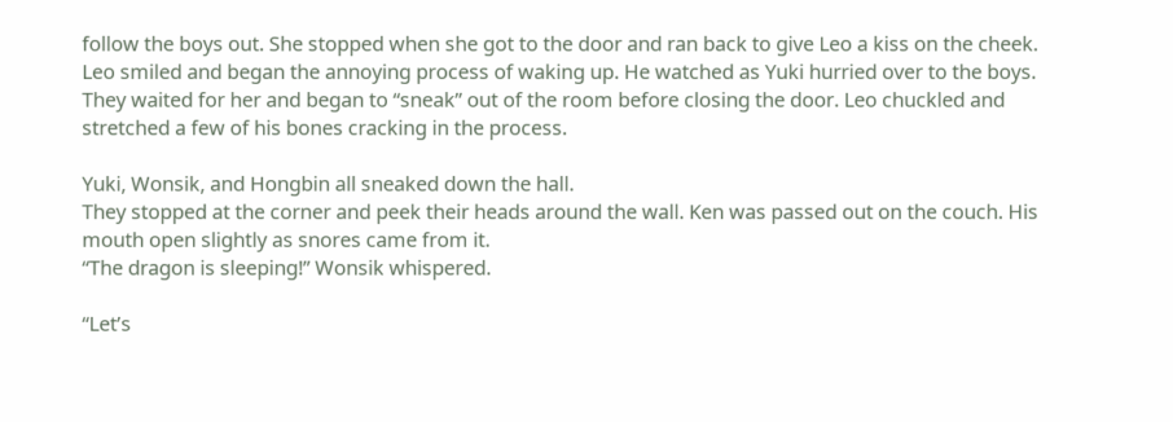follow the boys out. She stopped when she got to the door and ran back to give Leo a kiss on the cheek. Leo smiled and began the annoying process of waking up. He watched as Yuki hurried over to the boys. They waited for her and began to “sneak” out of the room before closing the door. Leo chuckled and stretched a few of his bones cracking in the process.

Yuki, Wonsik, and Hongbin all sneaked down the hall.
They stopped at the corner and peek their heads around the wall. Ken was passed out on the couch. His mouth open slightly as snores came from it.
“The dragon is sleeping!” Wonsik whispered.

“Let’s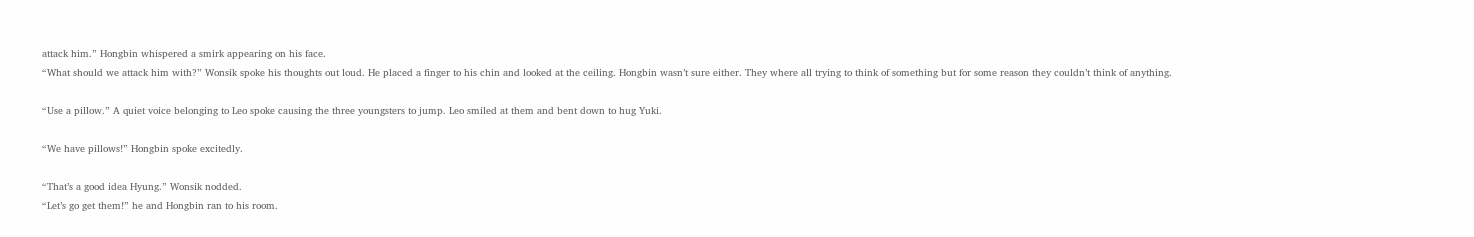attack him.” Hongbin whispered a smirk appearing on his face.
“What should we attack him with?” Wonsik spoke his thoughts out loud. He placed a finger to his chin and looked at the ceiling. Hongbin wasn’t sure either. They where all trying to think of something but for some reason they couldn’t think of anything.

“Use a pillow.” A quiet voice belonging to Leo spoke causing the three youngsters to jump. Leo smiled at them and bent down to hug Yuki.

“We have pillows!” Hongbin spoke excitedly.

“That’s a good idea Hyung.” Wonsik nodded.
“Let’s go get them!” he and Hongbin ran to his room.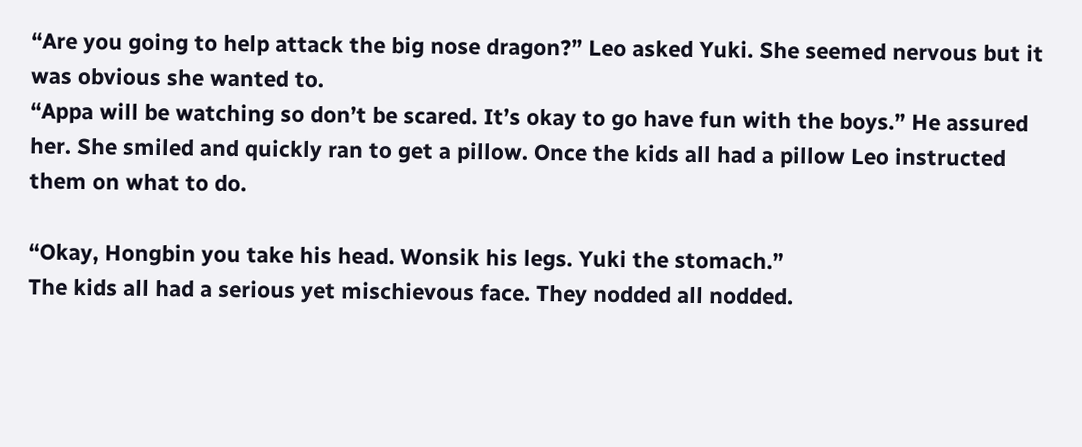“Are you going to help attack the big nose dragon?” Leo asked Yuki. She seemed nervous but it was obvious she wanted to.
“Appa will be watching so don’t be scared. It’s okay to go have fun with the boys.” He assured her. She smiled and quickly ran to get a pillow. Once the kids all had a pillow Leo instructed them on what to do.

“Okay, Hongbin you take his head. Wonsik his legs. Yuki the stomach.”
The kids all had a serious yet mischievous face. They nodded all nodded.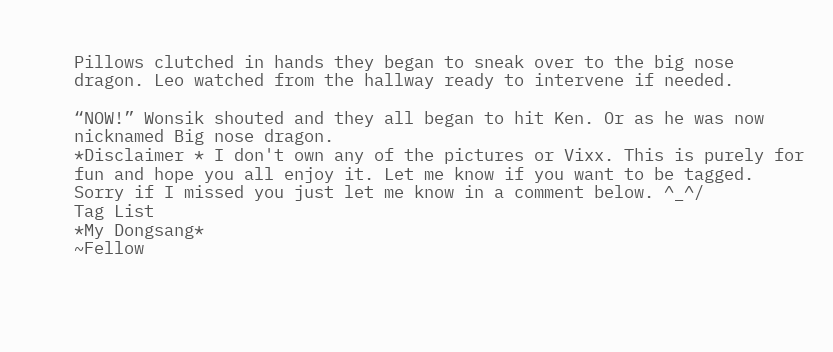Pillows clutched in hands they began to sneak over to the big nose dragon. Leo watched from the hallway ready to intervene if needed.

“NOW!” Wonsik shouted and they all began to hit Ken. Or as he was now nicknamed Big nose dragon.
*Disclaimer * I don't own any of the pictures or Vixx. This is purely for fun and hope you all enjoy it. Let me know if you want to be tagged. Sorry if I missed you just let me know in a comment below. ^_^/
Tag List
*My Dongsang*
~Fellow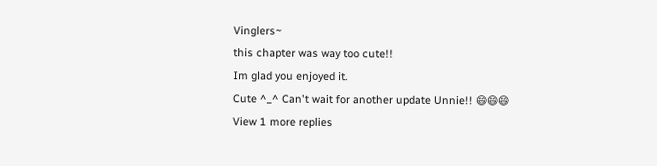Vinglers~
this chapter was way too cute!!
Im glad you enjoyed it.
Cute ^_^ Can't wait for another update Unnie!! 😄😄😄
View 1 more replies